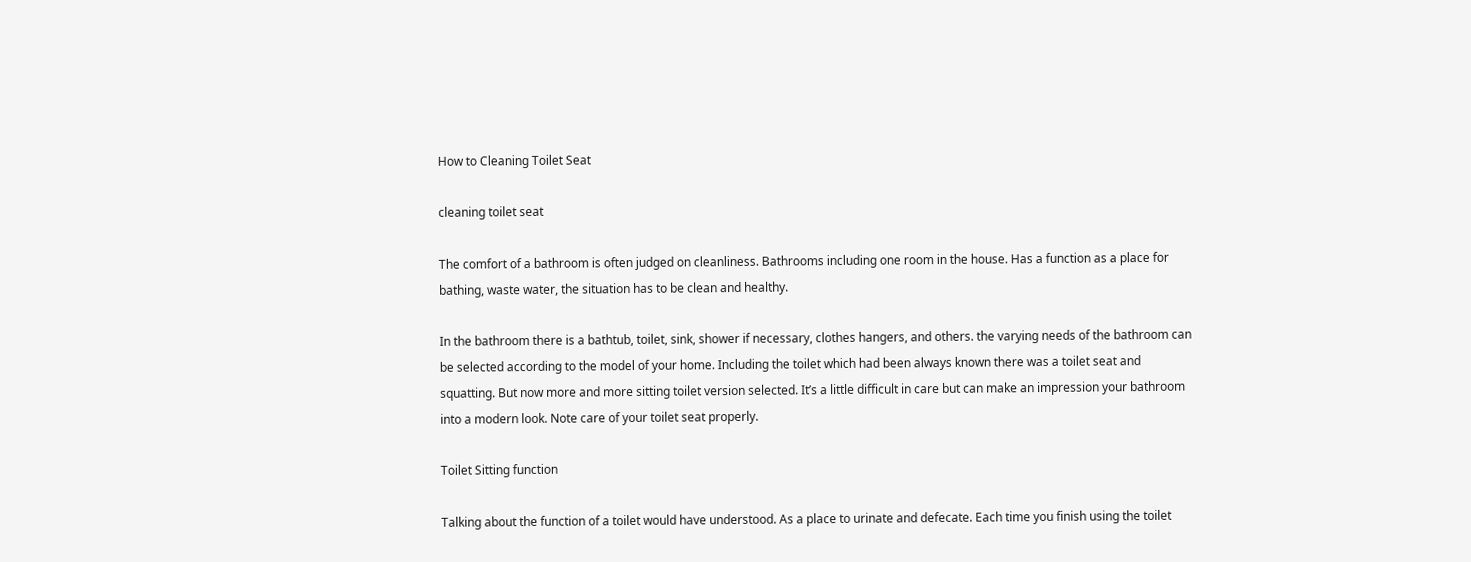How to Cleaning Toilet Seat

cleaning toilet seat

The comfort of a bathroom is often judged on cleanliness. Bathrooms including one room in the house. Has a function as a place for bathing, waste water, the situation has to be clean and healthy.

In the bathroom there is a bathtub, toilet, sink, shower if necessary, clothes hangers, and others. the varying needs of the bathroom can be selected according to the model of your home. Including the toilet which had been always known there was a toilet seat and squatting. But now more and more sitting toilet version selected. It’s a little difficult in care but can make an impression your bathroom into a modern look. Note care of your toilet seat properly.

Toilet Sitting function

Talking about the function of a toilet would have understood. As a place to urinate and defecate. Each time you finish using the toilet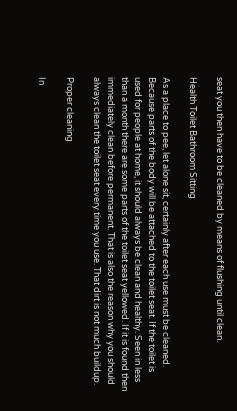seat you then have to be cleaned by means of flushing until clean.

Health Toilet Bathroom Sitting

As a place to pee, let alone sit, certainly after each use must be cleaned. Because parts of the body will be attached to the toilet seat. If the toilet is used for people at home, it should always be clean and healthy. Seen in less than a month there are some parts of the toilet seat yellowed. If it is found then immediately clean before permanent. That is also the reason why you should always clean the toilet seat every time you use. That dirt is not much buildup.

Proper cleaning

In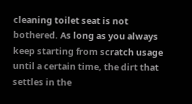cleaning toilet seat is not bothered. As long as you always keep starting from scratch usage until a certain time, the dirt that settles in the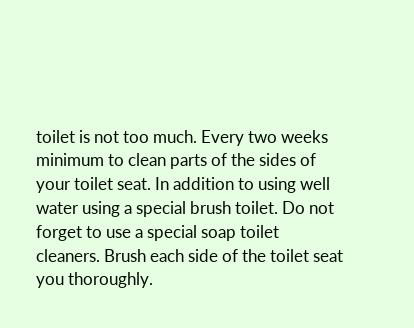toilet is not too much. Every two weeks minimum to clean parts of the sides of your toilet seat. In addition to using well water using a special brush toilet. Do not forget to use a special soap toilet cleaners. Brush each side of the toilet seat you thoroughly.